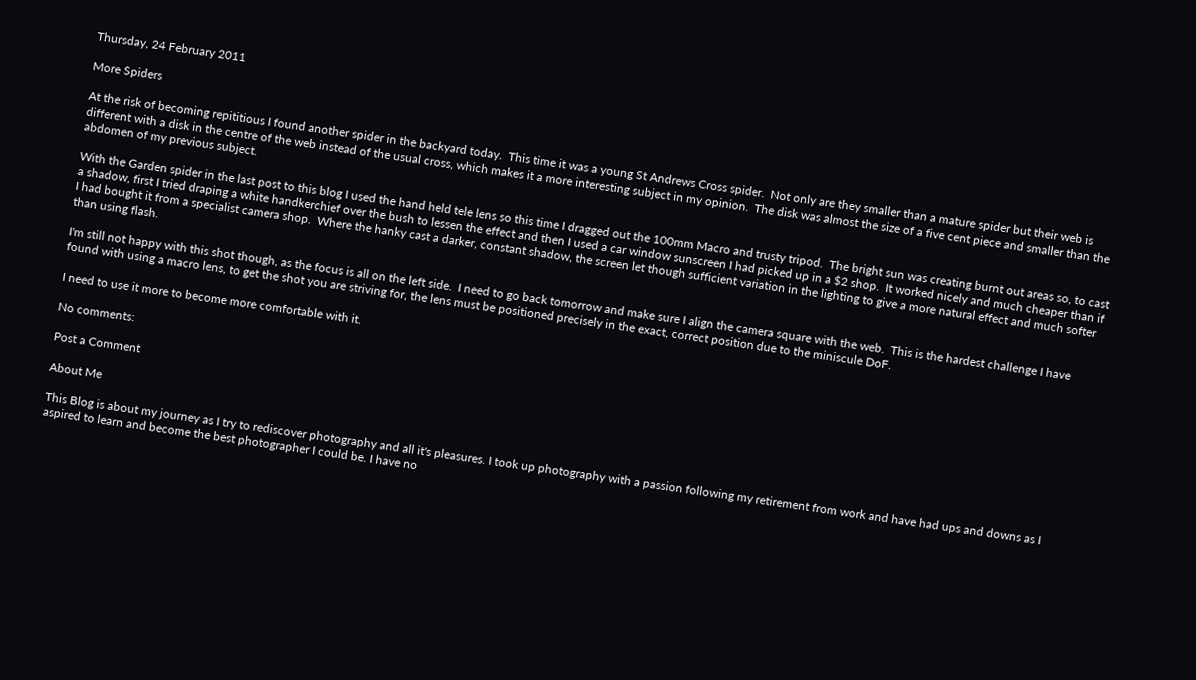Thursday, 24 February 2011

More Spiders

At the risk of becoming repititious I found another spider in the backyard today.  This time it was a young St Andrews Cross spider.  Not only are they smaller than a mature spider but their web is different with a disk in the centre of the web instead of the usual cross, which makes it a more interesting subject in my opinion.  The disk was almost the size of a five cent piece and smaller than the abdomen of my previous subject.

With the Garden spider in the last post to this blog I used the hand held tele lens so this time I dragged out the 100mm Macro and trusty tripod.  The bright sun was creating burnt out areas so, to cast a shadow, first I tried draping a white handkerchief over the bush to lessen the effect and then I used a car window sunscreen I had picked up in a $2 shop.  It worked nicely and much cheaper than if I had bought it from a specialist camera shop.  Where the hanky cast a darker, constant shadow, the screen let though sufficient variation in the lighting to give a more natural effect and much softer than using flash.

I'm still not happy with this shot though, as the focus is all on the left side.  I need to go back tomorrow and make sure I align the camera square with the web.  This is the hardest challenge I have found with using a macro lens, to get the shot you are striving for, the lens must be positioned precisely in the exact, correct position due to the miniscule DoF.

I need to use it more to become more comfortable with it.

No comments:

Post a Comment

About Me

This Blog is about my journey as I try to rediscover photography and all it's pleasures. I took up photography with a passion following my retirement from work and have had ups and downs as I aspired to learn and become the best photographer I could be. I have no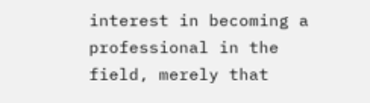interest in becoming a professional in the field, merely that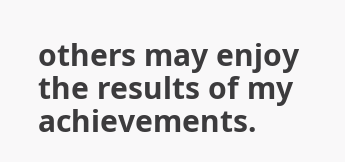others may enjoy the results of my achievements.